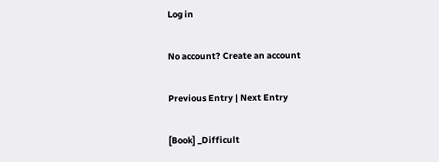Log in

No account? Create an account

Previous Entry | Next Entry

[Book] _Difficult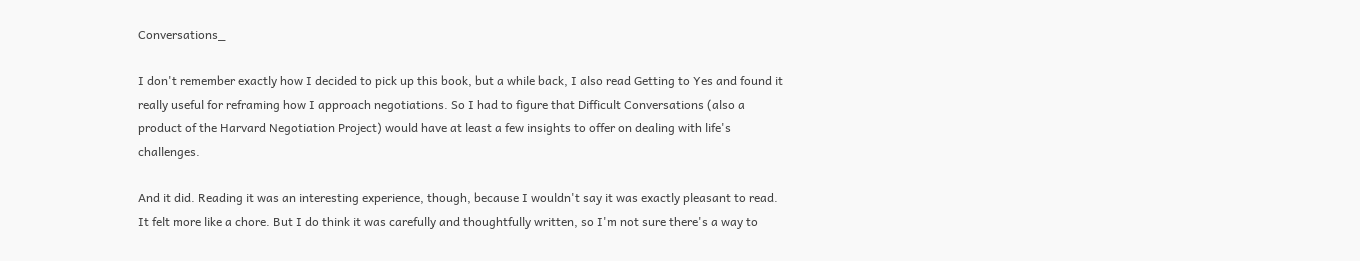Conversations_

I don't remember exactly how I decided to pick up this book, but a while back, I also read Getting to Yes and found it really useful for reframing how I approach negotiations. So I had to figure that Difficult Conversations (also a product of the Harvard Negotiation Project) would have at least a few insights to offer on dealing with life's challenges.

And it did. Reading it was an interesting experience, though, because I wouldn't say it was exactly pleasant to read. It felt more like a chore. But I do think it was carefully and thoughtfully written, so I'm not sure there's a way to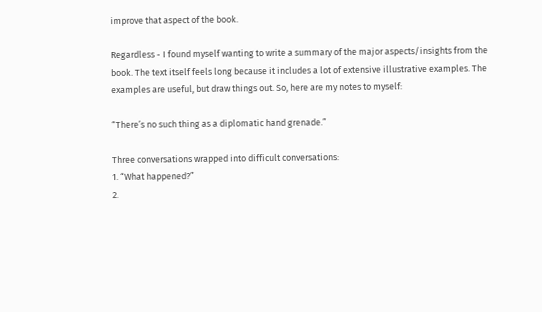improve that aspect of the book.

Regardless - I found myself wanting to write a summary of the major aspects/insights from the book. The text itself feels long because it includes a lot of extensive illustrative examples. The examples are useful, but draw things out. So, here are my notes to myself:

“There’s no such thing as a diplomatic hand grenade.”

Three conversations wrapped into difficult conversations:
1. “What happened?”
2.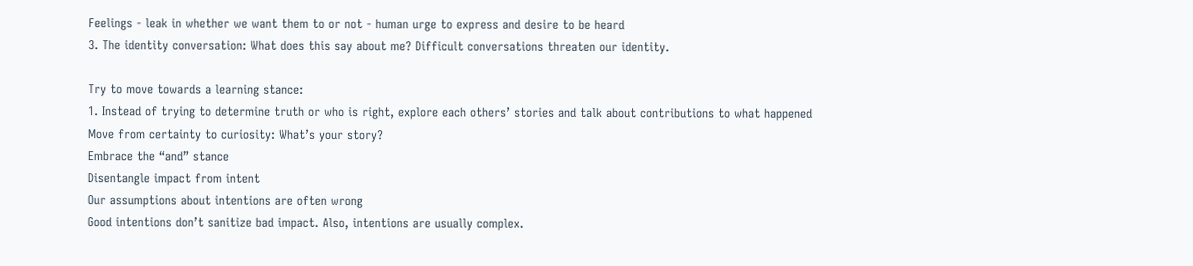Feelings - leak in whether we want them to or not - human urge to express and desire to be heard
3. The identity conversation: What does this say about me? Difficult conversations threaten our identity.

Try to move towards a learning stance:
1. Instead of trying to determine truth or who is right, explore each others’ stories and talk about contributions to what happened
Move from certainty to curiosity: What’s your story?
Embrace the “and” stance
Disentangle impact from intent
Our assumptions about intentions are often wrong
Good intentions don’t sanitize bad impact. Also, intentions are usually complex.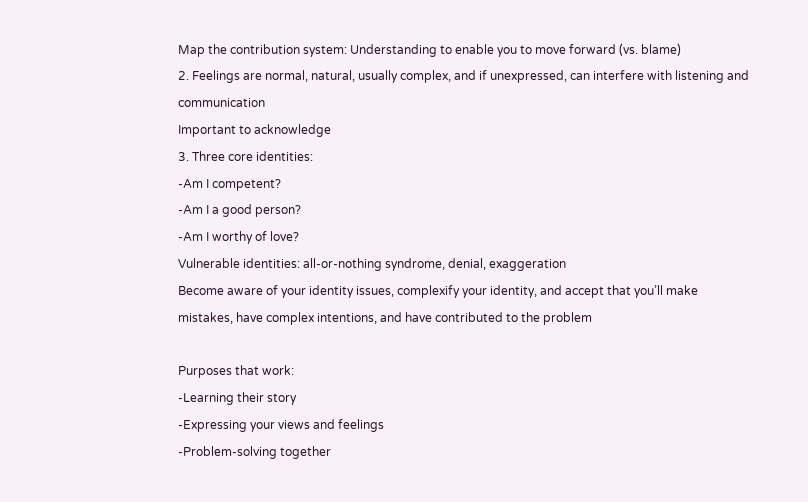Map the contribution system: Understanding to enable you to move forward (vs. blame)
2. Feelings are normal, natural, usually complex, and if unexpressed, can interfere with listening and communication
Important to acknowledge
3. Three core identities:
-Am I competent?
-Am I a good person?
-Am I worthy of love?
Vulnerable identities: all-or-nothing syndrome, denial, exaggeration
Become aware of your identity issues, complexify your identity, and accept that you’ll make mistakes, have complex intentions, and have contributed to the problem

Purposes that work:
-Learning their story
-Expressing your views and feelings
-Problem-solving together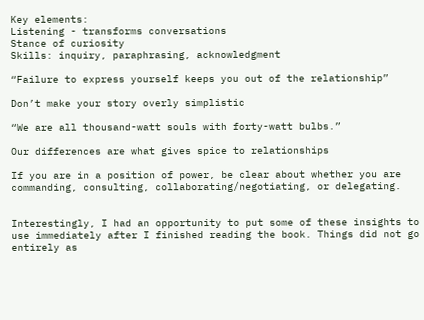Key elements:
Listening - transforms conversations
Stance of curiosity
Skills: inquiry, paraphrasing, acknowledgment

“Failure to express yourself keeps you out of the relationship”

Don’t make your story overly simplistic

“We are all thousand-watt souls with forty-watt bulbs.”

Our differences are what gives spice to relationships

If you are in a position of power, be clear about whether you are commanding, consulting, collaborating/negotiating, or delegating.


Interestingly, I had an opportunity to put some of these insights to use immediately after I finished reading the book. Things did not go entirely as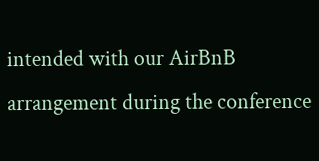intended with our AirBnB arrangement during the conference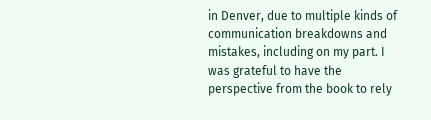in Denver, due to multiple kinds of communication breakdowns and mistakes, including on my part. I was grateful to have the perspective from the book to rely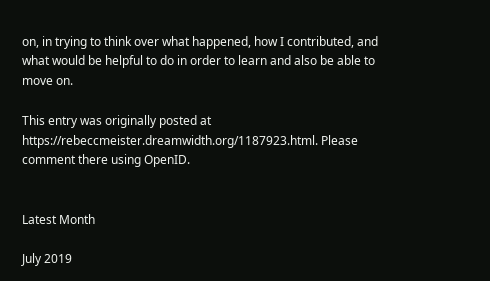on, in trying to think over what happened, how I contributed, and what would be helpful to do in order to learn and also be able to move on.

This entry was originally posted at https://rebeccmeister.dreamwidth.org/1187923.html. Please comment there using OpenID.


Latest Month

July 2019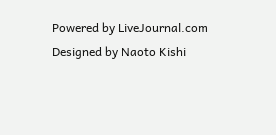Powered by LiveJournal.com
Designed by Naoto Kishi